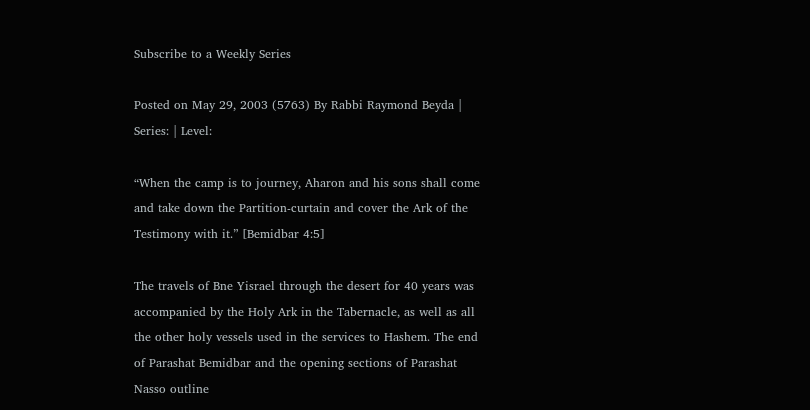Subscribe to a Weekly Series

Posted on May 29, 2003 (5763) By Rabbi Raymond Beyda | Series: | Level:

“When the camp is to journey, Aharon and his sons shall come and take down the Partition-curtain and cover the Ark of the Testimony with it.” [Bemidbar 4:5]

The travels of Bne Yisrael through the desert for 40 years was accompanied by the Holy Ark in the Tabernacle, as well as all the other holy vessels used in the services to Hashem. The end of Parashat Bemidbar and the opening sections of Parashat Nasso outline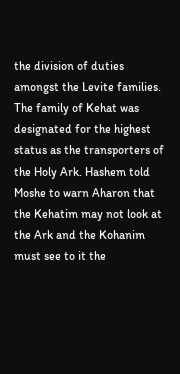the division of duties amongst the Levite families. The family of Kehat was designated for the highest status as the transporters of the Holy Ark. Hashem told Moshe to warn Aharon that the Kehatim may not look at the Ark and the Kohanim must see to it the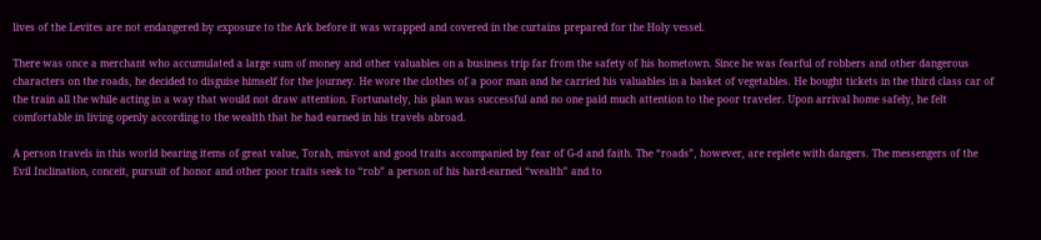lives of the Levites are not endangered by exposure to the Ark before it was wrapped and covered in the curtains prepared for the Holy vessel.

There was once a merchant who accumulated a large sum of money and other valuables on a business trip far from the safety of his hometown. Since he was fearful of robbers and other dangerous characters on the roads, he decided to disguise himself for the journey. He wore the clothes of a poor man and he carried his valuables in a basket of vegetables. He bought tickets in the third class car of the train all the while acting in a way that would not draw attention. Fortunately, his plan was successful and no one paid much attention to the poor traveler. Upon arrival home safely, he felt comfortable in living openly according to the wealth that he had earned in his travels abroad.

A person travels in this world bearing items of great value, Torah, misvot and good traits accompanied by fear of G-d and faith. The “roads”, however, are replete with dangers. The messengers of the Evil Inclination, conceit, pursuit of honor and other poor traits seek to “rob” a person of his hard-earned “wealth” and to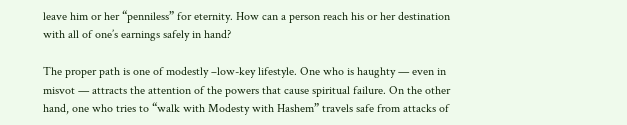leave him or her “penniless” for eternity. How can a person reach his or her destination with all of one’s earnings safely in hand?

The proper path is one of modestly –low-key lifestyle. One who is haughty — even in misvot — attracts the attention of the powers that cause spiritual failure. On the other hand, one who tries to “walk with Modesty with Hashem” travels safe from attacks of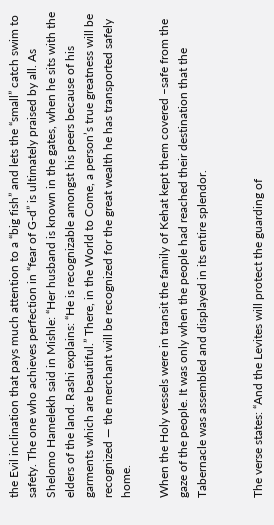the Evil inclination that pays much attention to a “big fish” and lets the “small” catch swim to safety. The one who achieves perfection in “fear of G-d” is ultimately praised by all. As Shelomo Hamelekh said in Mishle: “Her husband is known in the gates, when he sits with the elders of the land. Rashi explains: “He is recognizable amongst his peers because of his garments which are beautiful.” There, in the World to Come, a person’s true greatness will be recognized — the merchant will be recognized for the great wealth he has transported safely home.

When the Holy vessels were in transit the family of Kehat kept them covered –safe from the gaze of the people. It was only when the people had reached their destination that the Tabernacle was assembled and displayed in its entire splendor.


The verse states: “And the Levites will protect the guarding of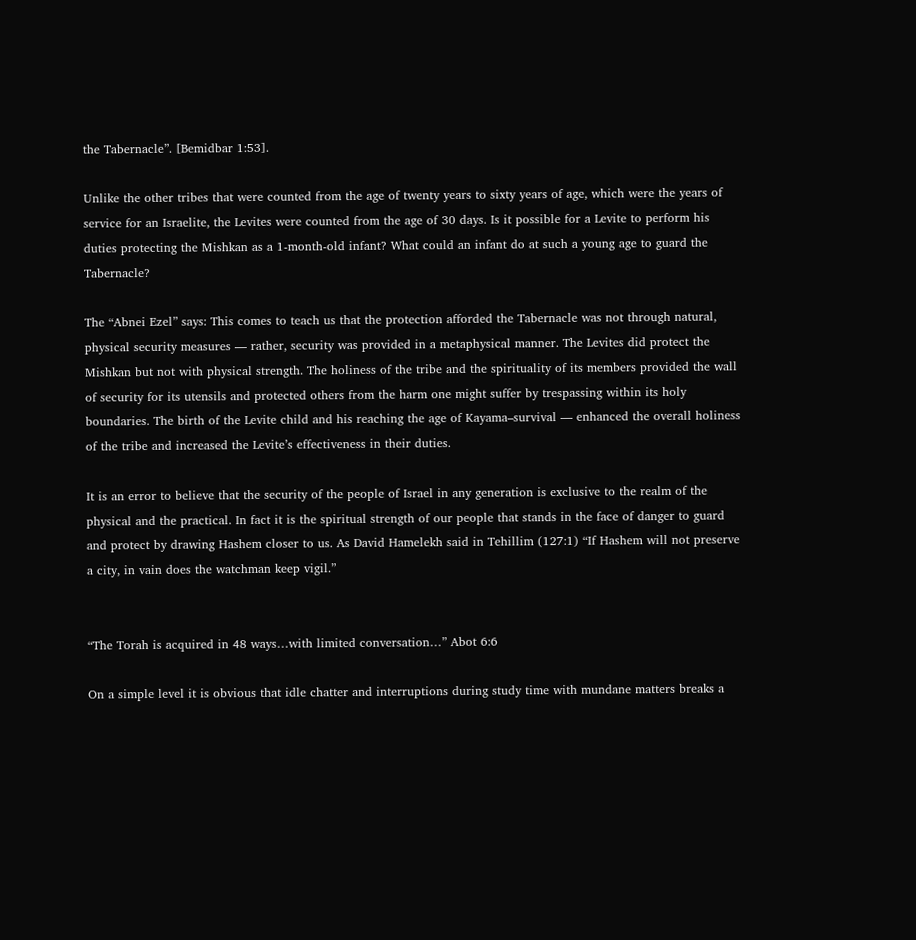the Tabernacle”. [Bemidbar 1:53].

Unlike the other tribes that were counted from the age of twenty years to sixty years of age, which were the years of service for an Israelite, the Levites were counted from the age of 30 days. Is it possible for a Levite to perform his duties protecting the Mishkan as a 1-month-old infant? What could an infant do at such a young age to guard the Tabernacle?

The “Abnei Ezel” says: This comes to teach us that the protection afforded the Tabernacle was not through natural, physical security measures — rather, security was provided in a metaphysical manner. The Levites did protect the Mishkan but not with physical strength. The holiness of the tribe and the spirituality of its members provided the wall of security for its utensils and protected others from the harm one might suffer by trespassing within its holy boundaries. The birth of the Levite child and his reaching the age of Kayama–survival — enhanced the overall holiness of the tribe and increased the Levite’s effectiveness in their duties.

It is an error to believe that the security of the people of Israel in any generation is exclusive to the realm of the physical and the practical. In fact it is the spiritual strength of our people that stands in the face of danger to guard and protect by drawing Hashem closer to us. As David Hamelekh said in Tehillim (127:1) “If Hashem will not preserve a city, in vain does the watchman keep vigil.”


“The Torah is acquired in 48 ways…with limited conversation…” Abot 6:6

On a simple level it is obvious that idle chatter and interruptions during study time with mundane matters breaks a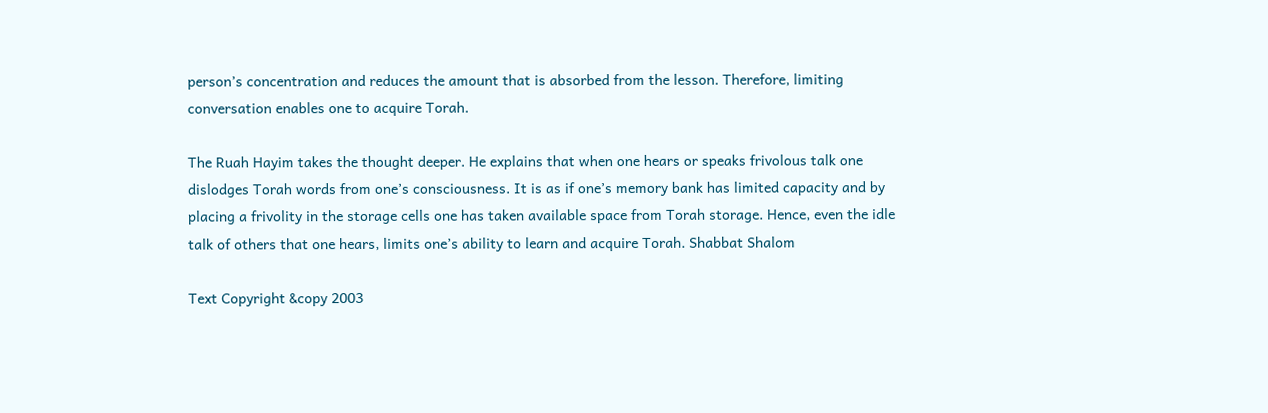person’s concentration and reduces the amount that is absorbed from the lesson. Therefore, limiting conversation enables one to acquire Torah.

The Ruah Hayim takes the thought deeper. He explains that when one hears or speaks frivolous talk one dislodges Torah words from one’s consciousness. It is as if one’s memory bank has limited capacity and by placing a frivolity in the storage cells one has taken available space from Torah storage. Hence, even the idle talk of others that one hears, limits one’s ability to learn and acquire Torah. Shabbat Shalom

Text Copyright &copy 2003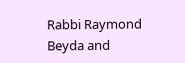Rabbi Raymond Beyda and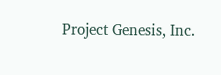Project Genesis, Inc.